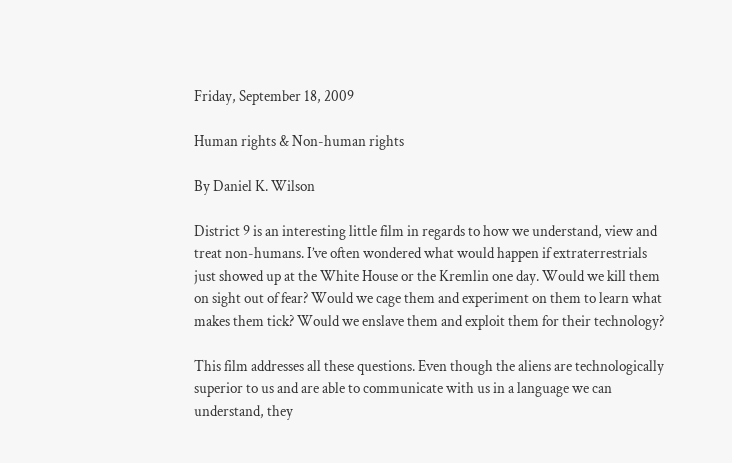Friday, September 18, 2009

Human rights & Non-human rights

By Daniel K. Wilson

District 9 is an interesting little film in regards to how we understand, view and treat non-humans. I’ve often wondered what would happen if extraterrestrials just showed up at the White House or the Kremlin one day. Would we kill them on sight out of fear? Would we cage them and experiment on them to learn what makes them tick? Would we enslave them and exploit them for their technology?

This film addresses all these questions. Even though the aliens are technologically superior to us and are able to communicate with us in a language we can understand, they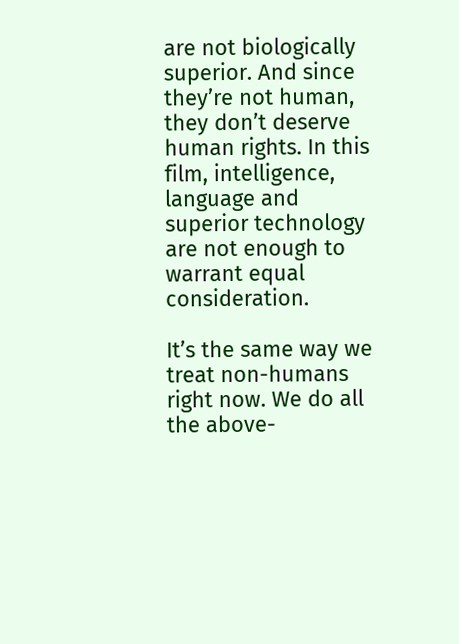are not biologically superior. And since they’re not human, they don’t deserve human rights. In this film, intelligence, language and superior technology are not enough to warrant equal consideration.

It’s the same way we treat non-humans right now. We do all the above-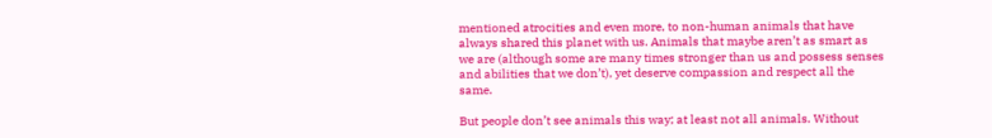mentioned atrocities and even more, to non-human animals that have always shared this planet with us. Animals that maybe aren’t as smart as we are (although some are many times stronger than us and possess senses and abilities that we don’t), yet deserve compassion and respect all the same.

But people don’t see animals this way; at least not all animals. Without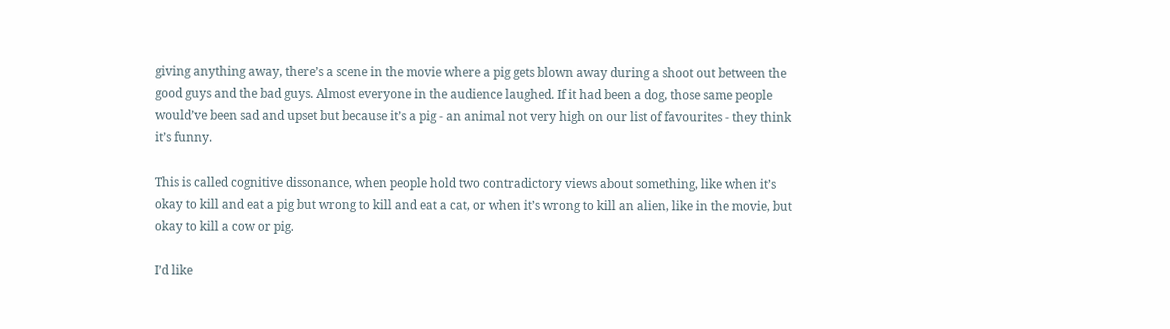giving anything away, there’s a scene in the movie where a pig gets blown away during a shoot out between the good guys and the bad guys. Almost everyone in the audience laughed. If it had been a dog, those same people would’ve been sad and upset but because it’s a pig - an animal not very high on our list of favourites - they think it’s funny.

This is called cognitive dissonance, when people hold two contradictory views about something, like when it’s okay to kill and eat a pig but wrong to kill and eat a cat, or when it’s wrong to kill an alien, like in the movie, but okay to kill a cow or pig.

I’d like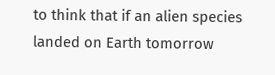to think that if an alien species landed on Earth tomorrow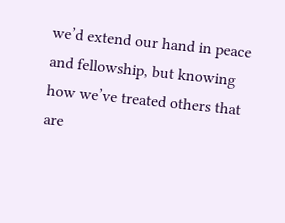we’d extend our hand in peace and fellowship, but knowing how we’ve treated others that are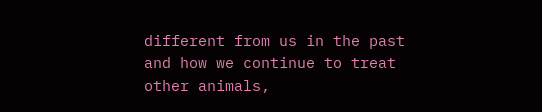different from us in the past and how we continue to treat other animals,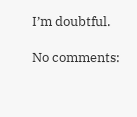I’m doubtful.

No comments: